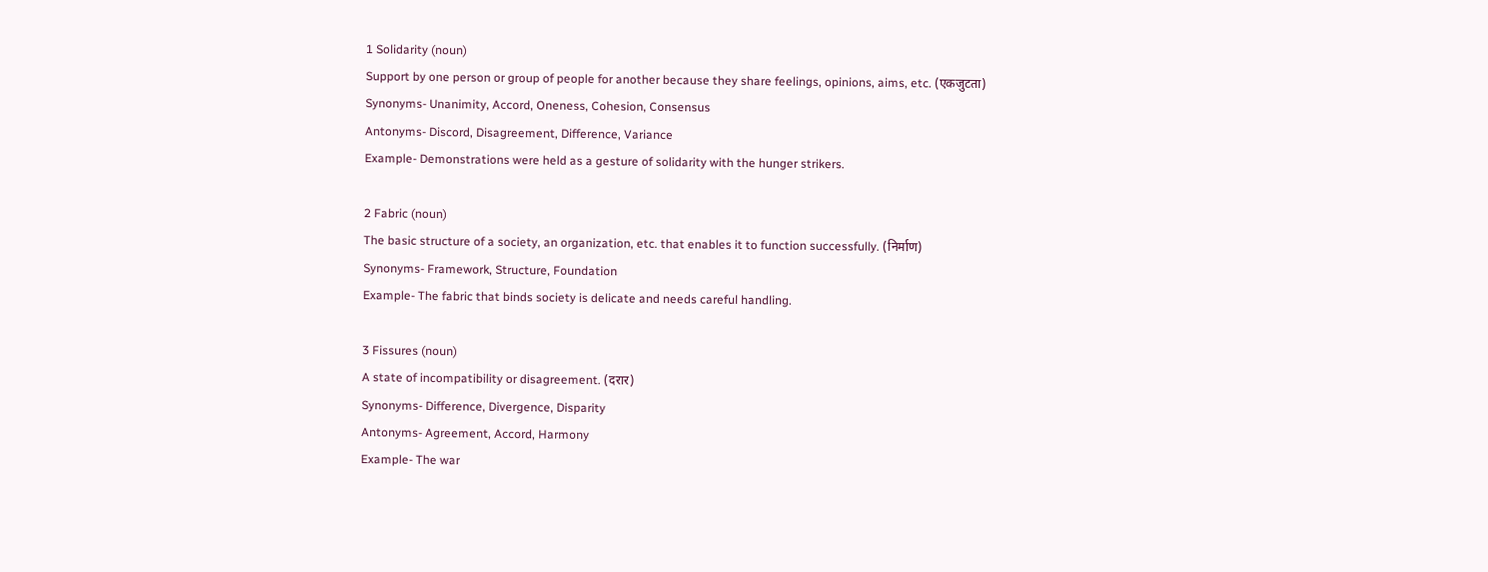1 Solidarity (noun)
Support by one person or group of people for another because they share feelings, opinions, aims, etc. (एकजुटता)
Synonyms- Unanimity, Accord, Oneness, Cohesion, Consensus
Antonyms- Discord, Disagreement, Difference, Variance
Example- Demonstrations were held as a gesture of solidarity with the hunger strikers.

2 Fabric (noun)
The basic structure of a society, an organization, etc. that enables it to function successfully. (निर्माण)
Synonyms- Framework, Structure, Foundation
Example- The fabric that binds society is delicate and needs careful handling.

3 Fissures (noun)
A state of incompatibility or disagreement. (दरार)
Synonyms- Difference, Divergence, Disparity
Antonyms- Agreement, Accord, Harmony
Example- The war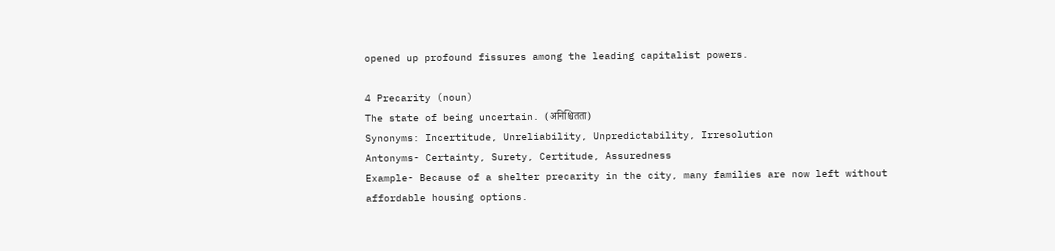opened up profound fissures among the leading capitalist powers.

4 Precarity (noun)
The state of being uncertain. (अनिश्चितता)
Synonyms: Incertitude, Unreliability, Unpredictability, Irresolution
Antonyms- Certainty, Surety, Certitude, Assuredness
Example- Because of a shelter precarity in the city, many families are now left without affordable housing options.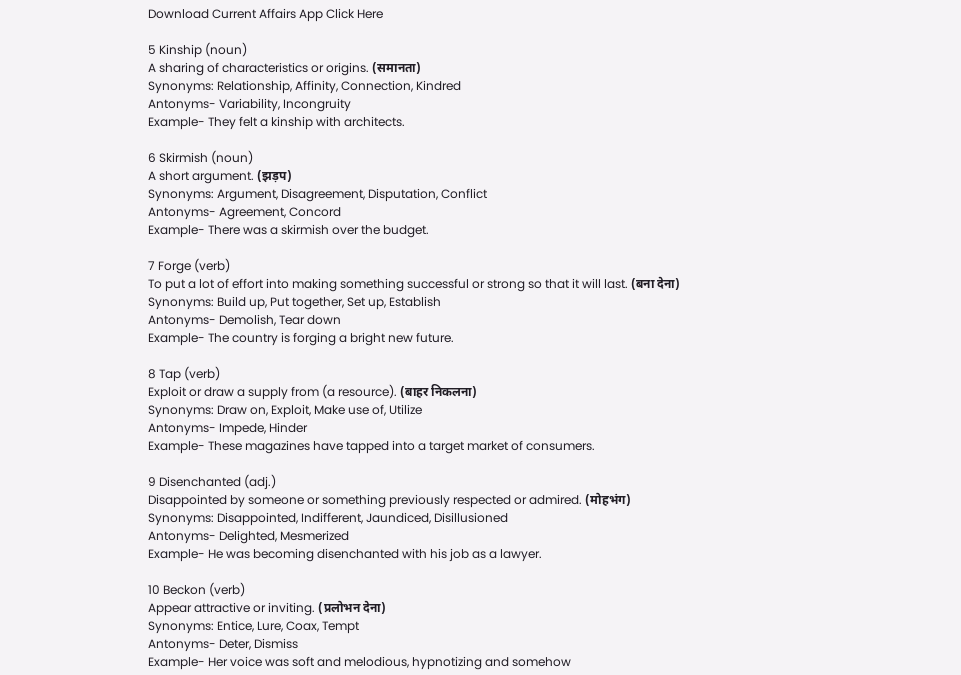Download Current Affairs App Click Here

5 Kinship (noun)
A sharing of characteristics or origins. (समानता)
Synonyms: Relationship, Affinity, Connection, Kindred
Antonyms- Variability, Incongruity
Example- They felt a kinship with architects.

6 Skirmish (noun)
A short argument. (झड़प)
Synonyms: Argument, Disagreement, Disputation, Conflict
Antonyms- Agreement, Concord
Example- There was a skirmish over the budget.

7 Forge (verb)
To put a lot of effort into making something successful or strong so that it will last. (बना देना)
Synonyms: Build up, Put together, Set up, Establish
Antonyms- Demolish, Tear down
Example- The country is forging a bright new future.

8 Tap (verb)
Exploit or draw a supply from (a resource). (बाहर निकलना)
Synonyms: Draw on, Exploit, Make use of, Utilize
Antonyms- Impede, Hinder
Example- These magazines have tapped into a target market of consumers.

9 Disenchanted (adj.)
Disappointed by someone or something previously respected or admired. (मोहभंग)
Synonyms: Disappointed, Indifferent, Jaundiced, Disillusioned
Antonyms- Delighted, Mesmerized
Example- He was becoming disenchanted with his job as a lawyer.

10 Beckon (verb)
Appear attractive or inviting. (प्रलोभन देना)
Synonyms: Entice, Lure, Coax, Tempt
Antonyms- Deter, Dismiss
Example- Her voice was soft and melodious, hypnotizing and somehow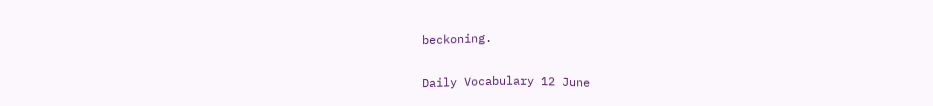beckoning.

Daily Vocabulary 12 June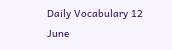Daily Vocabulary 12 June